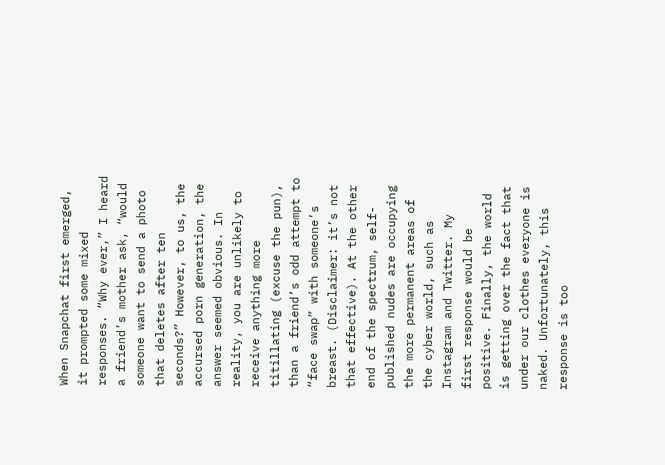When Snapchat first emerged, it prompted some mixed responses. “Why ever,” I heard a friend’s mother ask, “would someone want to send a photo that deletes after ten seconds?” However, to us, the accursed porn generation, the answer seemed obvious. In reality, you are unlikely to receive anything more titillating (excuse the pun), than a friend’s odd attempt to “face swap” with someone’s breast. (Disclaimer: it’s not that effective). At the other end of the spectrum, self-published nudes are occupying the more permanent areas of the cyber world, such as Instagram and Twitter. My first response would be positive. Finally, the world is getting over the fact that under our clothes everyone is naked. Unfortunately, this response is too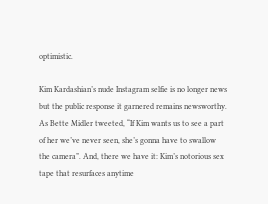optimistic.

Kim Kardashian’s nude Instagram selfie is no longer news but the public response it garnered remains newsworthy. As Bette Midler tweeted, “If Kim wants us to see a part of her we’ve never seen, she’s gonna have to swallow the camera”. And, there we have it: Kim’s notorious sex tape that resurfaces anytime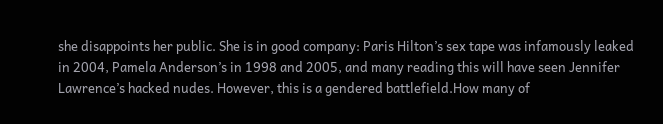she disappoints her public. She is in good company: Paris Hilton’s sex tape was infamously leaked in 2004, Pamela Anderson’s in 1998 and 2005, and many reading this will have seen Jennifer Lawrence’s hacked nudes. However, this is a gendered battlefield.How many of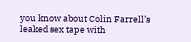you know about Colin Farrell’s leaked sex tape with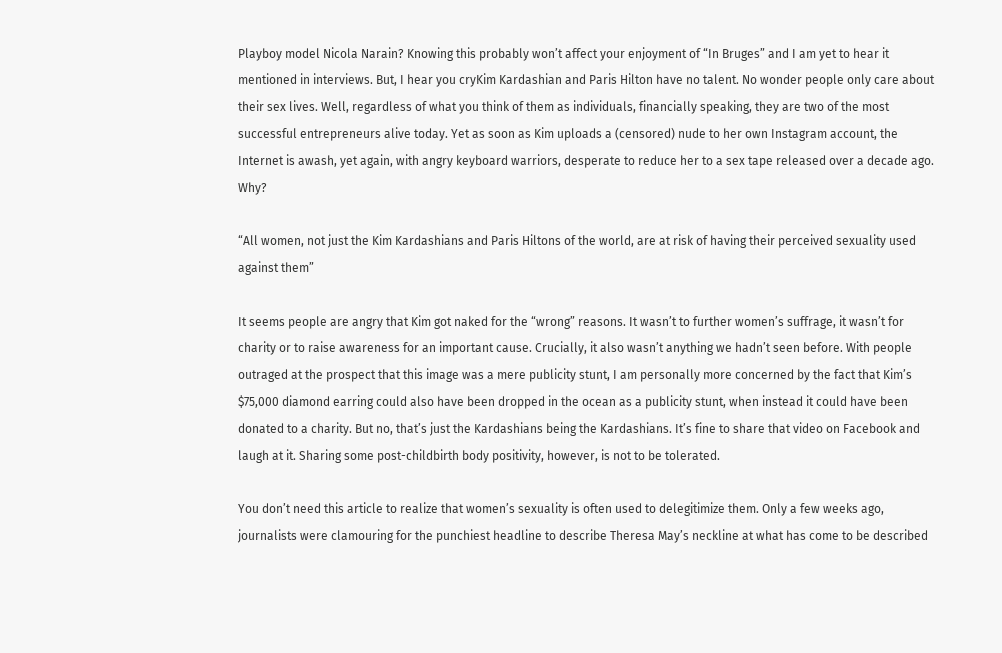Playboy model Nicola Narain? Knowing this probably won’t affect your enjoyment of “In Bruges” and I am yet to hear it mentioned in interviews. But, I hear you cryKim Kardashian and Paris Hilton have no talent. No wonder people only care about their sex lives. Well, regardless of what you think of them as individuals, financially speaking, they are two of the most successful entrepreneurs alive today. Yet as soon as Kim uploads a (censored) nude to her own Instagram account, the Internet is awash, yet again, with angry keyboard warriors, desperate to reduce her to a sex tape released over a decade ago. Why?

“All women, not just the Kim Kardashians and Paris Hiltons of the world, are at risk of having their perceived sexuality used against them”

It seems people are angry that Kim got naked for the “wrong” reasons. It wasn’t to further women’s suffrage, it wasn’t for charity or to raise awareness for an important cause. Crucially, it also wasn’t anything we hadn’t seen before. With people outraged at the prospect that this image was a mere publicity stunt, I am personally more concerned by the fact that Kim’s $75,000 diamond earring could also have been dropped in the ocean as a publicity stunt, when instead it could have been donated to a charity. But no, that’s just the Kardashians being the Kardashians. It’s fine to share that video on Facebook and laugh at it. Sharing some post-childbirth body positivity, however, is not to be tolerated.

You don’t need this article to realize that women’s sexuality is often used to delegitimize them. Only a few weeks ago, journalists were clamouring for the punchiest headline to describe Theresa May’s neckline at what has come to be described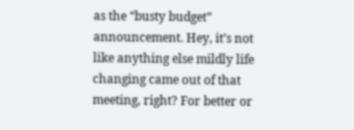as the “busty budget” announcement. Hey, it’s not like anything else mildly life changing came out of that meeting, right? For better or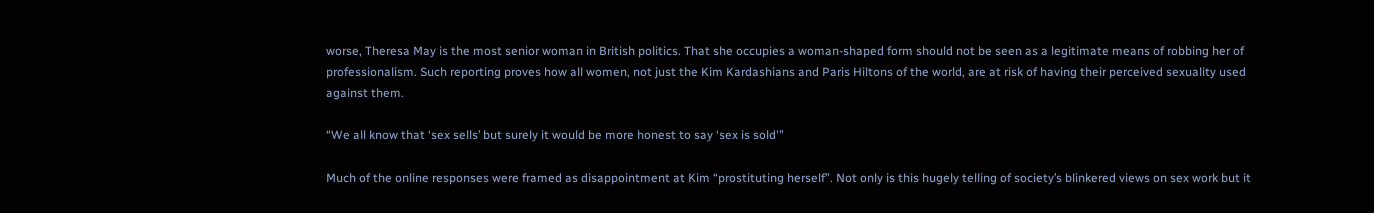worse, Theresa May is the most senior woman in British politics. That she occupies a woman-shaped form should not be seen as a legitimate means of robbing her of professionalism. Such reporting proves how all women, not just the Kim Kardashians and Paris Hiltons of the world, are at risk of having their perceived sexuality used against them.

“We all know that ‘sex sells’ but surely it would be more honest to say ‘sex is sold'”

Much of the online responses were framed as disappointment at Kim “prostituting herself”. Not only is this hugely telling of society’s blinkered views on sex work but it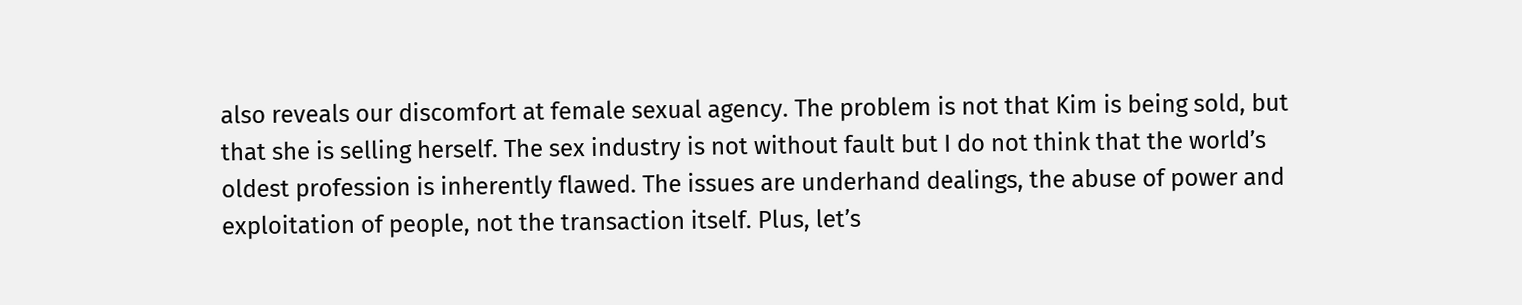also reveals our discomfort at female sexual agency. The problem is not that Kim is being sold, but that she is selling herself. The sex industry is not without fault but I do not think that the world’s oldest profession is inherently flawed. The issues are underhand dealings, the abuse of power and exploitation of people, not the transaction itself. Plus, let’s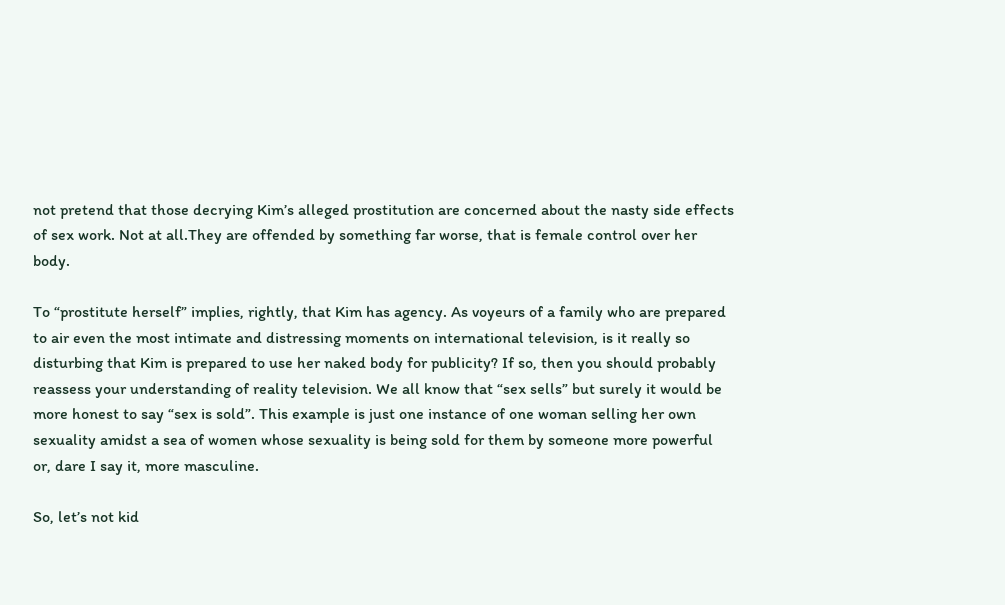not pretend that those decrying Kim’s alleged prostitution are concerned about the nasty side effects of sex work. Not at all.They are offended by something far worse, that is female control over her body.

To “prostitute herself” implies, rightly, that Kim has agency. As voyeurs of a family who are prepared to air even the most intimate and distressing moments on international television, is it really so disturbing that Kim is prepared to use her naked body for publicity? If so, then you should probably reassess your understanding of reality television. We all know that “sex sells” but surely it would be more honest to say “sex is sold”. This example is just one instance of one woman selling her own sexuality amidst a sea of women whose sexuality is being sold for them by someone more powerful or, dare I say it, more masculine.

So, let’s not kid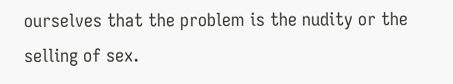ourselves that the problem is the nudity or the selling of sex.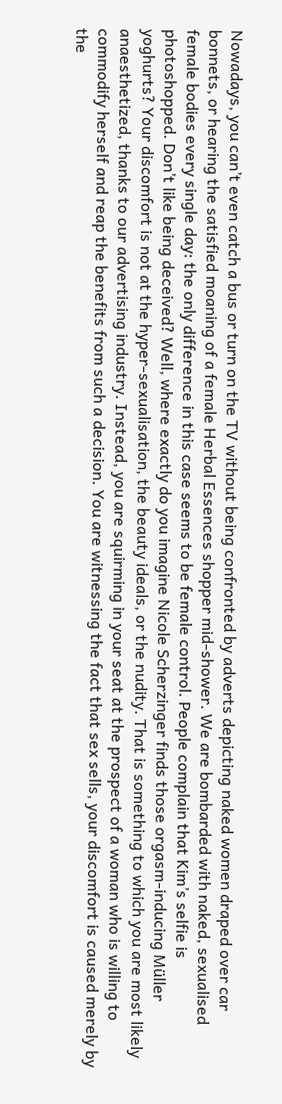Nowadays, you can’t even catch a bus or turn on the TV without being confronted by adverts depicting naked women draped over car bonnets, or hearing the satisfied moaning of a female Herbal Essences shopper mid-shower. We are bombarded with naked, sexualised female bodies every single day: the only difference in this case seems to be female control. People complain that Kim’s selfie is photoshopped. Don’t like being deceived? Well, where exactly do you imagine Nicole Scherzinger finds those orgasm-inducing Müller yoghurts? Your discomfort is not at the hyper-sexualisation, the beauty ideals, or the nudity. That is something to which you are most likely anaesthetized, thanks to our advertising industry. Instead, you are squirming in your seat at the prospect of a woman who is willing to commodify herself and reap the benefits from such a decision. You are witnessing the fact that sex sells, your discomfort is caused merely by the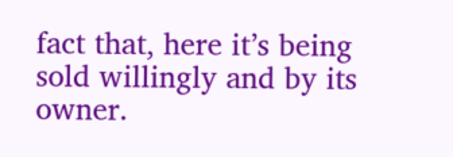fact that, here it’s being sold willingly and by its owner.